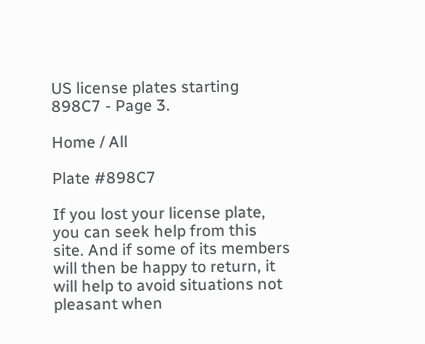US license plates starting 898C7 - Page 3.

Home / All

Plate #898C7

If you lost your license plate, you can seek help from this site. And if some of its members will then be happy to return, it will help to avoid situations not pleasant when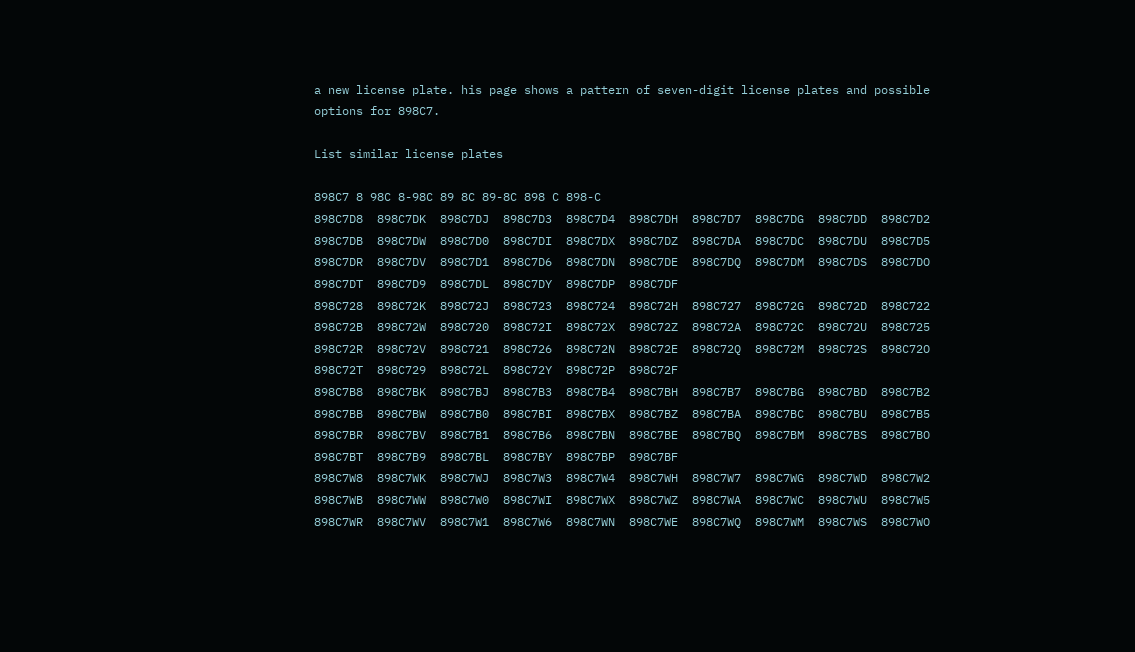a new license plate. his page shows a pattern of seven-digit license plates and possible options for 898C7.

List similar license plates

898C7 8 98C 8-98C 89 8C 89-8C 898 C 898-C
898C7D8  898C7DK  898C7DJ  898C7D3  898C7D4  898C7DH  898C7D7  898C7DG  898C7DD  898C7D2  898C7DB  898C7DW  898C7D0  898C7DI  898C7DX  898C7DZ  898C7DA  898C7DC  898C7DU  898C7D5  898C7DR  898C7DV  898C7D1  898C7D6  898C7DN  898C7DE  898C7DQ  898C7DM  898C7DS  898C7DO  898C7DT  898C7D9  898C7DL  898C7DY  898C7DP  898C7DF
898C728  898C72K  898C72J  898C723  898C724  898C72H  898C727  898C72G  898C72D  898C722  898C72B  898C72W  898C720  898C72I  898C72X  898C72Z  898C72A  898C72C  898C72U  898C725  898C72R  898C72V  898C721  898C726  898C72N  898C72E  898C72Q  898C72M  898C72S  898C72O  898C72T  898C729  898C72L  898C72Y  898C72P  898C72F
898C7B8  898C7BK  898C7BJ  898C7B3  898C7B4  898C7BH  898C7B7  898C7BG  898C7BD  898C7B2  898C7BB  898C7BW  898C7B0  898C7BI  898C7BX  898C7BZ  898C7BA  898C7BC  898C7BU  898C7B5  898C7BR  898C7BV  898C7B1  898C7B6  898C7BN  898C7BE  898C7BQ  898C7BM  898C7BS  898C7BO  898C7BT  898C7B9  898C7BL  898C7BY  898C7BP  898C7BF
898C7W8  898C7WK  898C7WJ  898C7W3  898C7W4  898C7WH  898C7W7  898C7WG  898C7WD  898C7W2  898C7WB  898C7WW  898C7W0  898C7WI  898C7WX  898C7WZ  898C7WA  898C7WC  898C7WU  898C7W5  898C7WR  898C7WV  898C7W1  898C7W6  898C7WN  898C7WE  898C7WQ  898C7WM  898C7WS  898C7WO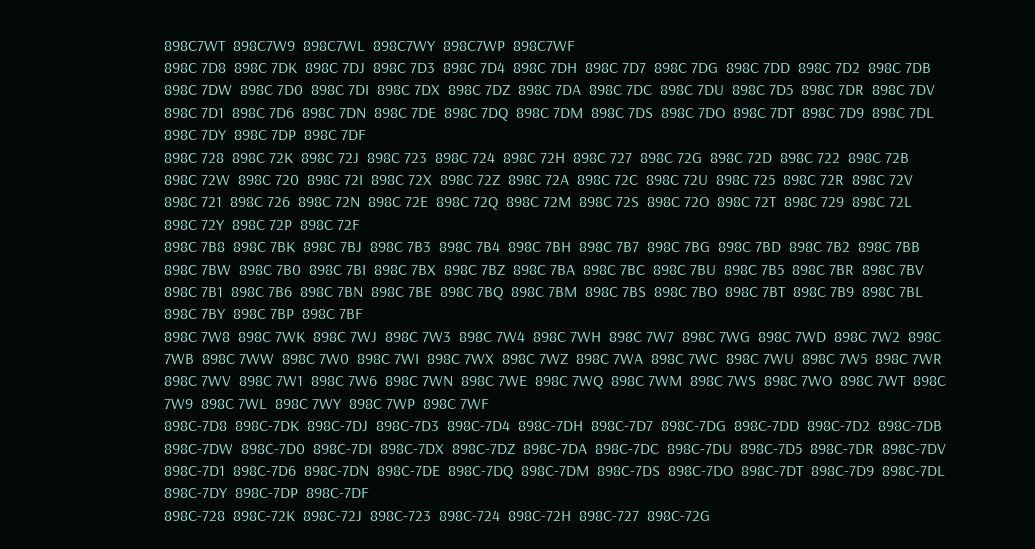898C7WT  898C7W9  898C7WL  898C7WY  898C7WP  898C7WF
898C 7D8  898C 7DK  898C 7DJ  898C 7D3  898C 7D4  898C 7DH  898C 7D7  898C 7DG  898C 7DD  898C 7D2  898C 7DB  898C 7DW  898C 7D0  898C 7DI  898C 7DX  898C 7DZ  898C 7DA  898C 7DC  898C 7DU  898C 7D5  898C 7DR  898C 7DV  898C 7D1  898C 7D6  898C 7DN  898C 7DE  898C 7DQ  898C 7DM  898C 7DS  898C 7DO  898C 7DT  898C 7D9  898C 7DL  898C 7DY  898C 7DP  898C 7DF
898C 728  898C 72K  898C 72J  898C 723  898C 724  898C 72H  898C 727  898C 72G  898C 72D  898C 722  898C 72B  898C 72W  898C 720  898C 72I  898C 72X  898C 72Z  898C 72A  898C 72C  898C 72U  898C 725  898C 72R  898C 72V  898C 721  898C 726  898C 72N  898C 72E  898C 72Q  898C 72M  898C 72S  898C 72O  898C 72T  898C 729  898C 72L  898C 72Y  898C 72P  898C 72F
898C 7B8  898C 7BK  898C 7BJ  898C 7B3  898C 7B4  898C 7BH  898C 7B7  898C 7BG  898C 7BD  898C 7B2  898C 7BB  898C 7BW  898C 7B0  898C 7BI  898C 7BX  898C 7BZ  898C 7BA  898C 7BC  898C 7BU  898C 7B5  898C 7BR  898C 7BV  898C 7B1  898C 7B6  898C 7BN  898C 7BE  898C 7BQ  898C 7BM  898C 7BS  898C 7BO  898C 7BT  898C 7B9  898C 7BL  898C 7BY  898C 7BP  898C 7BF
898C 7W8  898C 7WK  898C 7WJ  898C 7W3  898C 7W4  898C 7WH  898C 7W7  898C 7WG  898C 7WD  898C 7W2  898C 7WB  898C 7WW  898C 7W0  898C 7WI  898C 7WX  898C 7WZ  898C 7WA  898C 7WC  898C 7WU  898C 7W5  898C 7WR  898C 7WV  898C 7W1  898C 7W6  898C 7WN  898C 7WE  898C 7WQ  898C 7WM  898C 7WS  898C 7WO  898C 7WT  898C 7W9  898C 7WL  898C 7WY  898C 7WP  898C 7WF
898C-7D8  898C-7DK  898C-7DJ  898C-7D3  898C-7D4  898C-7DH  898C-7D7  898C-7DG  898C-7DD  898C-7D2  898C-7DB  898C-7DW  898C-7D0  898C-7DI  898C-7DX  898C-7DZ  898C-7DA  898C-7DC  898C-7DU  898C-7D5  898C-7DR  898C-7DV  898C-7D1  898C-7D6  898C-7DN  898C-7DE  898C-7DQ  898C-7DM  898C-7DS  898C-7DO  898C-7DT  898C-7D9  898C-7DL  898C-7DY  898C-7DP  898C-7DF
898C-728  898C-72K  898C-72J  898C-723  898C-724  898C-72H  898C-727  898C-72G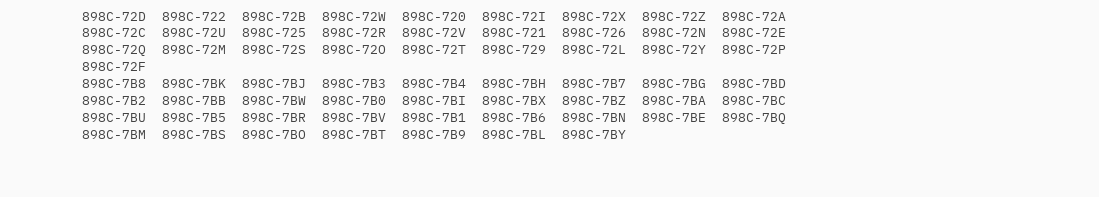898C-72D  898C-722  898C-72B  898C-72W  898C-720  898C-72I  898C-72X  898C-72Z  898C-72A  898C-72C  898C-72U  898C-725  898C-72R  898C-72V  898C-721  898C-726  898C-72N  898C-72E  898C-72Q  898C-72M  898C-72S  898C-72O  898C-72T  898C-729  898C-72L  898C-72Y  898C-72P  898C-72F
898C-7B8  898C-7BK  898C-7BJ  898C-7B3  898C-7B4  898C-7BH  898C-7B7  898C-7BG  898C-7BD  898C-7B2  898C-7BB  898C-7BW  898C-7B0  898C-7BI  898C-7BX  898C-7BZ  898C-7BA  898C-7BC  898C-7BU  898C-7B5  898C-7BR  898C-7BV  898C-7B1  898C-7B6  898C-7BN  898C-7BE  898C-7BQ  898C-7BM  898C-7BS  898C-7BO  898C-7BT  898C-7B9  898C-7BL  898C-7BY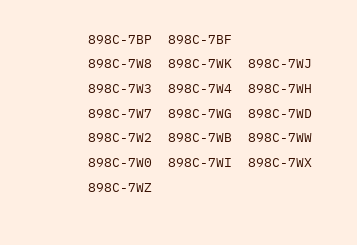898C-7BP  898C-7BF
898C-7W8  898C-7WK  898C-7WJ  898C-7W3  898C-7W4  898C-7WH  898C-7W7  898C-7WG  898C-7WD  898C-7W2  898C-7WB  898C-7WW  898C-7W0  898C-7WI  898C-7WX  898C-7WZ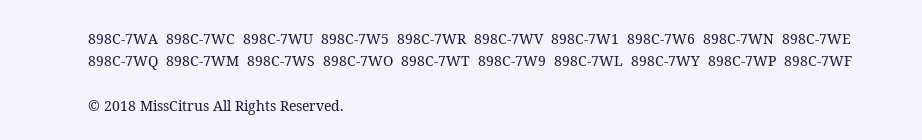898C-7WA  898C-7WC  898C-7WU  898C-7W5  898C-7WR  898C-7WV  898C-7W1  898C-7W6  898C-7WN  898C-7WE  898C-7WQ  898C-7WM  898C-7WS  898C-7WO  898C-7WT  898C-7W9  898C-7WL  898C-7WY  898C-7WP  898C-7WF

© 2018 MissCitrus All Rights Reserved.